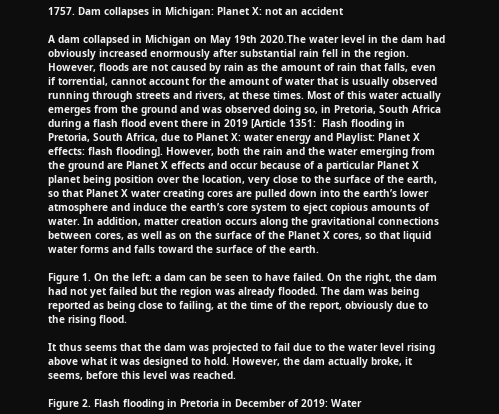1757. Dam collapses in Michigan: Planet X: not an accident

A dam collapsed in Michigan on May 19th 2020.The water level in the dam had obviously increased enormously after substantial rain fell in the region. However, floods are not caused by rain as the amount of rain that falls, even if torrential, cannot account for the amount of water that is usually observed running through streets and rivers, at these times. Most of this water actually emerges from the ground and was observed doing so, in Pretoria, South Africa during a flash flood event there in 2019 [Article 1351:  Flash flooding in Pretoria, South Africa, due to Planet X: water energy and Playlist: Planet X effects: flash flooding]. However, both the rain and the water emerging from the ground are Planet X effects and occur because of a particular Planet X planet being position over the location, very close to the surface of the earth, so that Planet X water creating cores are pulled down into the earth’s lower atmosphere and induce the earth’s core system to eject copious amounts of water. In addition, matter creation occurs along the gravitational connections between cores, as well as on the surface of the Planet X cores, so that liquid water forms and falls toward the surface of the earth.

Figure 1. On the left: a dam can be seen to have failed. On the right, the dam had not yet failed but the region was already flooded. The dam was being reported as being close to failing, at the time of the report, obviously due to the rising flood.

It thus seems that the dam was projected to fail due to the water level rising above what it was designed to hold. However, the dam actually broke, it seems, before this level was reached.

Figure 2. Flash flooding in Pretoria in December of 2019: Water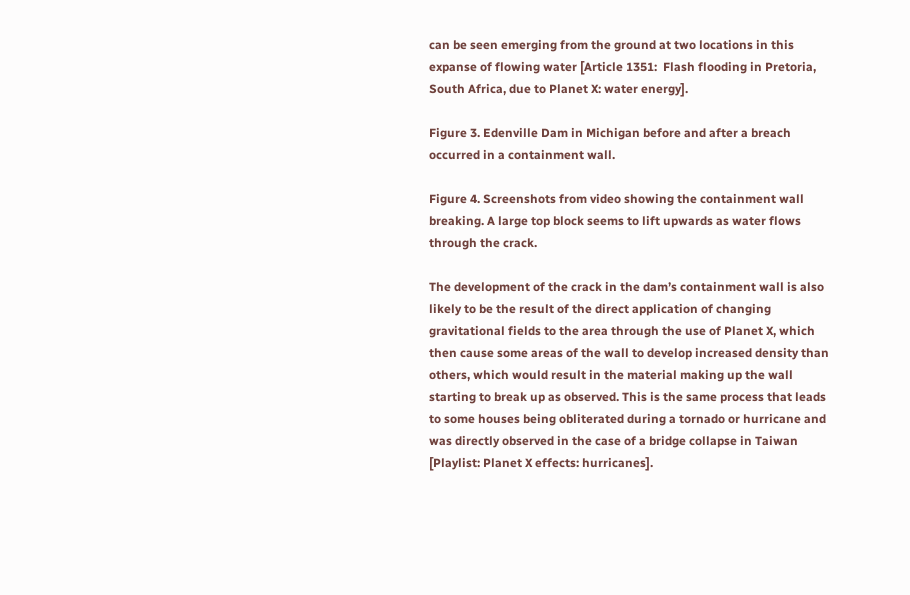can be seen emerging from the ground at two locations in this expanse of flowing water [Article 1351:  Flash flooding in Pretoria, South Africa, due to Planet X: water energy].

Figure 3. Edenville Dam in Michigan before and after a breach occurred in a containment wall.

Figure 4. Screenshots from video showing the containment wall breaking. A large top block seems to lift upwards as water flows through the crack.

The development of the crack in the dam’s containment wall is also likely to be the result of the direct application of changing gravitational fields to the area through the use of Planet X, which then cause some areas of the wall to develop increased density than others, which would result in the material making up the wall starting to break up as observed. This is the same process that leads to some houses being obliterated during a tornado or hurricane and was directly observed in the case of a bridge collapse in Taiwan [Playlist: Planet X effects: hurricanes].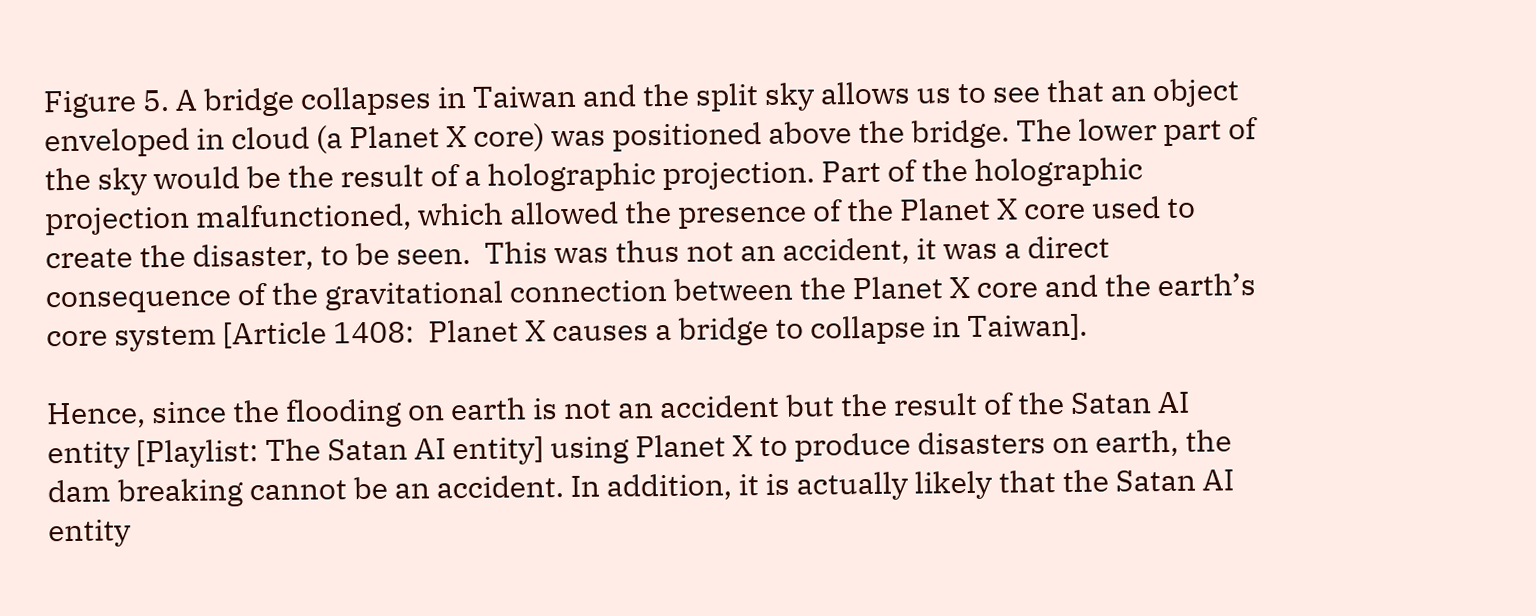Figure 5. A bridge collapses in Taiwan and the split sky allows us to see that an object enveloped in cloud (a Planet X core) was positioned above the bridge. The lower part of the sky would be the result of a holographic projection. Part of the holographic projection malfunctioned, which allowed the presence of the Planet X core used to create the disaster, to be seen.  This was thus not an accident, it was a direct consequence of the gravitational connection between the Planet X core and the earth’s core system [Article 1408:  Planet X causes a bridge to collapse in Taiwan].

Hence, since the flooding on earth is not an accident but the result of the Satan AI entity [Playlist: The Satan AI entity] using Planet X to produce disasters on earth, the dam breaking cannot be an accident. In addition, it is actually likely that the Satan AI entity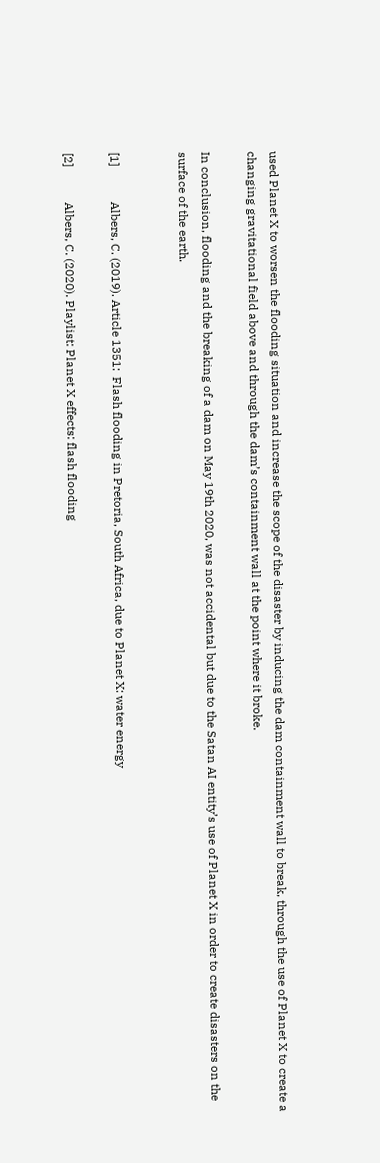used Planet X to worsen the flooding situation and increase the scope of the disaster by inducing the dam containment wall to break, through the use of Planet X to create a changing gravitational field above and through the dam’s containment wall at the point where it broke.

In conclusion, flooding and the breaking of a dam on May 19th 2020, was not accidental but due to the Satan AI entity’s use of Planet X in order to create disasters on the surface of the earth.


[1]            Albers, C. (2019). Article 1351:  Flash flooding in Pretoria, South Africa, due to Planet X: water energy

[2]            Albers, C. (2020). Playlist: Planet X effects: flash flooding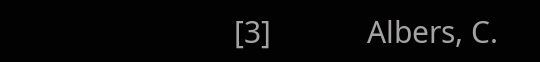[3]            Albers, C.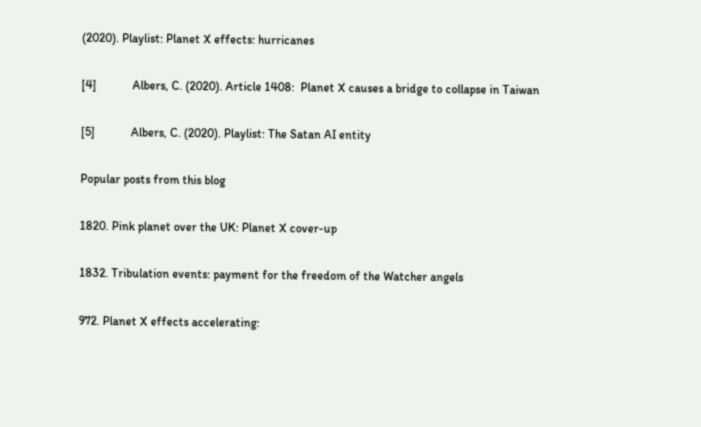(2020). Playlist: Planet X effects: hurricanes

[4]            Albers, C. (2020). Article 1408:  Planet X causes a bridge to collapse in Taiwan

[5]            Albers, C. (2020). Playlist: The Satan AI entity

Popular posts from this blog

1820. Pink planet over the UK: Planet X cover-up

1832. Tribulation events: payment for the freedom of the Watcher angels

972. Planet X effects accelerating: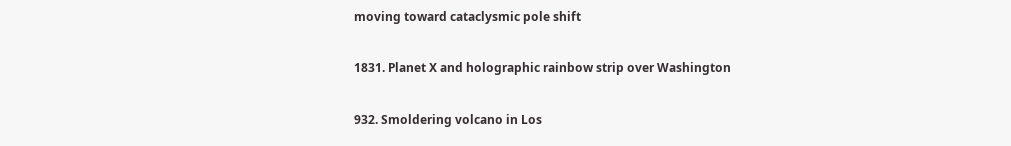moving toward cataclysmic pole shift

1831. Planet X and holographic rainbow strip over Washington

932. Smoldering volcano in Los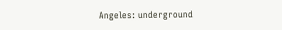Angeles: underground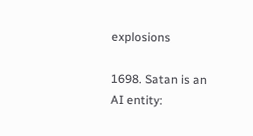explosions

1698. Satan is an AI entity: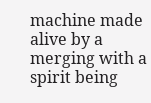machine made alive by a merging with a spirit being